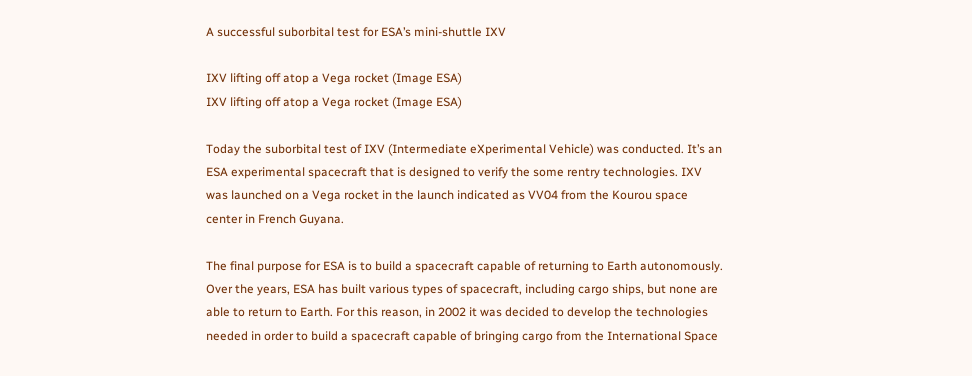A successful suborbital test for ESA’s mini-shuttle IXV

IXV lifting off atop a Vega rocket (Image ESA)
IXV lifting off atop a Vega rocket (Image ESA)

Today the suborbital test of IXV (Intermediate eXperimental Vehicle) was conducted. It’s an ESA experimental spacecraft that is designed to verify the some rentry technologies. IXV was launched on a Vega rocket in the launch indicated as VV04 from the Kourou space center in French Guyana.

The final purpose for ESA is to build a spacecraft capable of returning to Earth autonomously. Over the years, ESA has built various types of spacecraft, including cargo ships, but none are able to return to Earth. For this reason, in 2002 it was decided to develop the technologies needed in order to build a spacecraft capable of bringing cargo from the International Space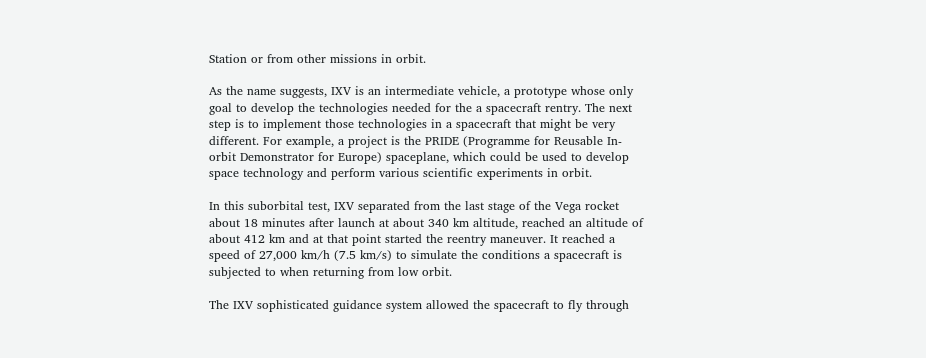Station or from other missions in orbit.

As the name suggests, IXV is an intermediate vehicle, a prototype whose only goal to develop the technologies needed for the a spacecraft rentry. The next step is to implement those technologies in a spacecraft that might be very different. For example, a project is the PRIDE (Programme for Reusable In-orbit Demonstrator for Europe) spaceplane, which could be used to develop space technology and perform various scientific experiments in orbit.

In this suborbital test, IXV separated from the last stage of the Vega rocket about 18 minutes after launch at about 340 km altitude, reached an altitude of about 412 km and at that point started the reentry maneuver. It reached a speed of 27,000 km/h (7.5 km/s) to simulate the conditions a spacecraft is subjected to when returning from low orbit.

The IXV sophisticated guidance system allowed the spacecraft to fly through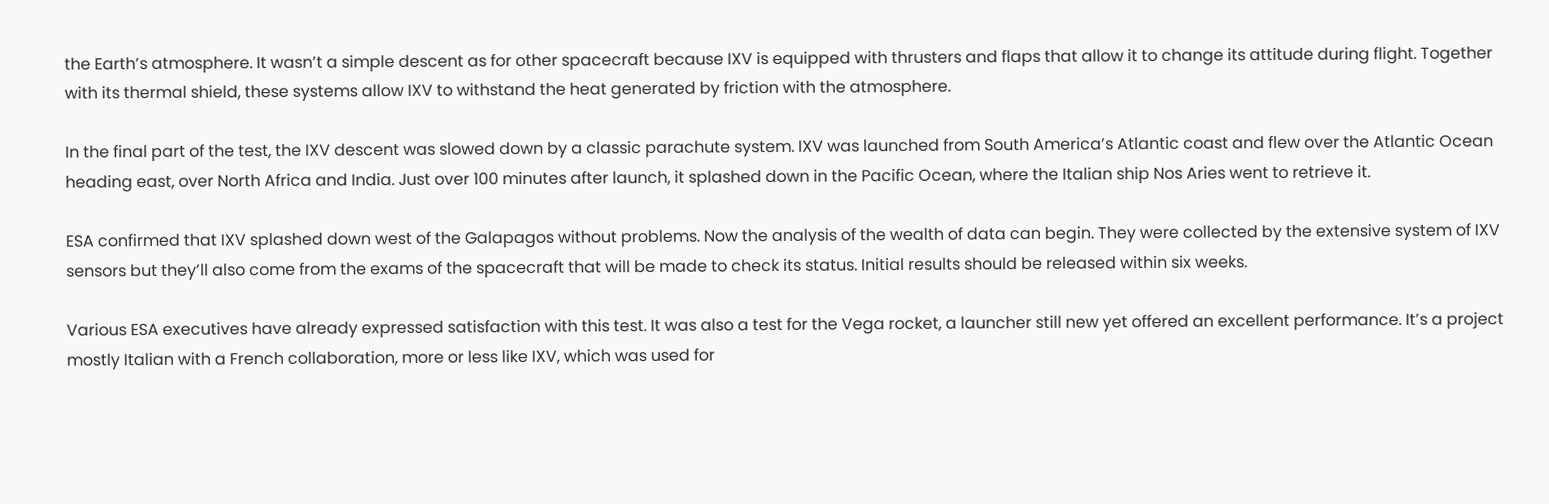the Earth’s atmosphere. It wasn’t a simple descent as for other spacecraft because IXV is equipped with thrusters and flaps that allow it to change its attitude during flight. Together with its thermal shield, these systems allow IXV to withstand the heat generated by friction with the atmosphere.

In the final part of the test, the IXV descent was slowed down by a classic parachute system. IXV was launched from South America’s Atlantic coast and flew over the Atlantic Ocean heading east, over North Africa and India. Just over 100 minutes after launch, it splashed down in the Pacific Ocean, where the Italian ship Nos Aries went to retrieve it.

ESA confirmed that IXV splashed down west of the Galapagos without problems. Now the analysis of the wealth of data can begin. They were collected by the extensive system of IXV sensors but they’ll also come from the exams of the spacecraft that will be made to check its status. Initial results should be released within six weeks.

Various ESA executives have already expressed satisfaction with this test. It was also a test for the Vega rocket, a launcher still new yet offered an excellent performance. It’s a project mostly Italian with a French collaboration, more or less like IXV, which was used for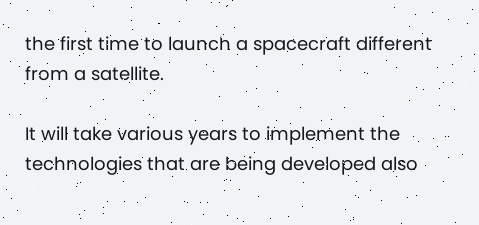the first time to launch a spacecraft different from a satellite.

It will take various years to implement the technologies that are being developed also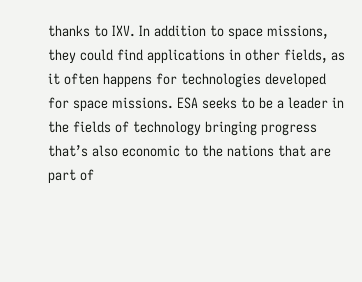thanks to IXV. In addition to space missions, they could find applications in other fields, as it often happens for technologies developed for space missions. ESA seeks to be a leader in the fields of technology bringing progress that’s also economic to the nations that are part of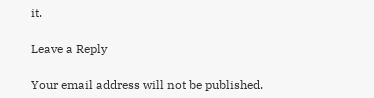it.

Leave a Reply

Your email address will not be published.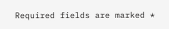Required fields are marked *